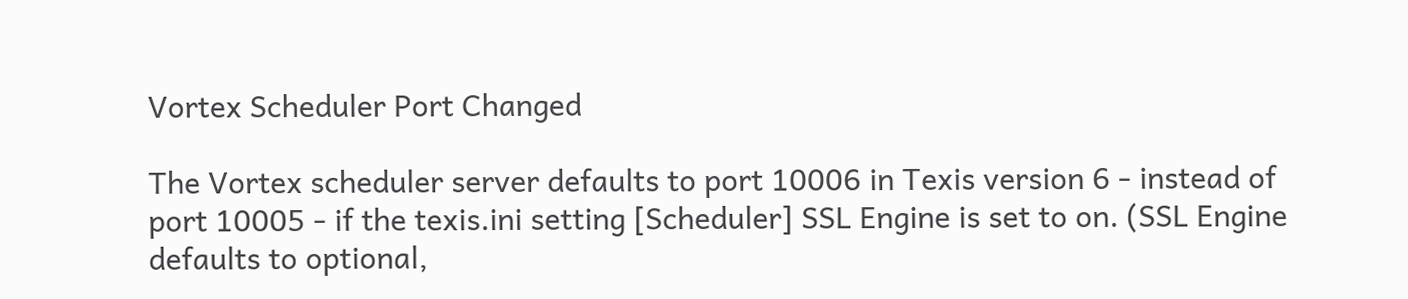Vortex Scheduler Port Changed

The Vortex scheduler server defaults to port 10006 in Texis version 6 - instead of port 10005 - if the texis.ini setting [Scheduler] SSL Engine is set to on. (SSL Engine defaults to optional,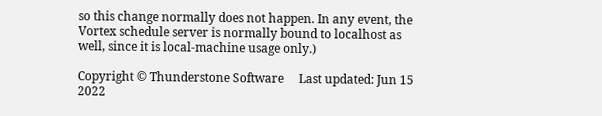so this change normally does not happen. In any event, the Vortex schedule server is normally bound to localhost as well, since it is local-machine usage only.)

Copyright © Thunderstone Software     Last updated: Jun 15 2022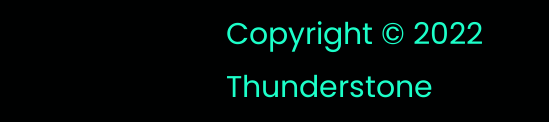Copyright © 2022 Thunderstone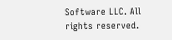Software LLC. All rights reserved.